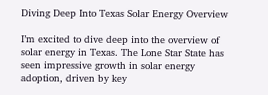Diving Deep Into Texas Solar Energy Overview

I’m excited to dive deep into the overview of solar energy in Texas. The Lone Star State has seen impressive growth in solar energy adoption, driven by key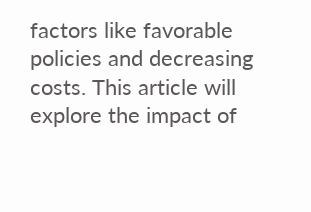factors like favorable policies and decreasing costs. This article will explore the impact of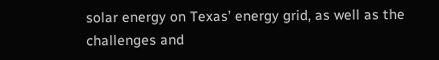solar energy on Texas’ energy grid, as well as the challenges and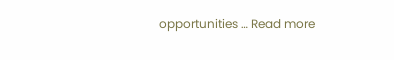opportunities … Read more